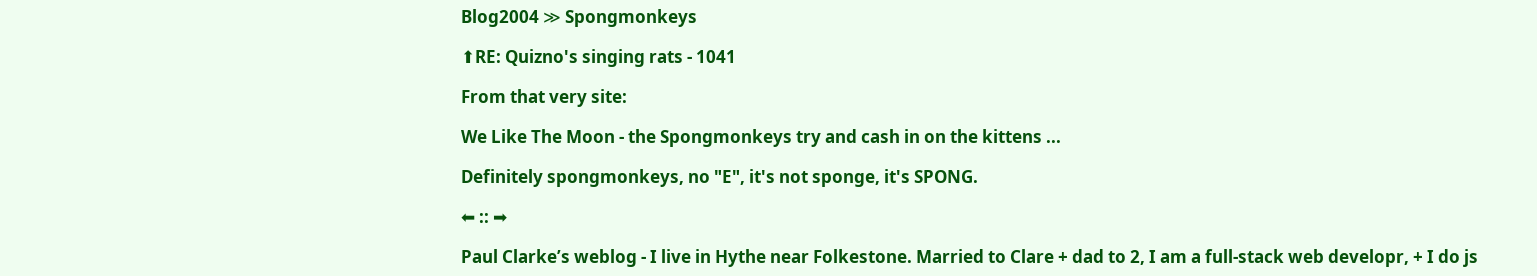Blog2004 ≫ Spongmonkeys

⬆RE: Quizno's singing rats - 1041

From that very site:

We Like The Moon - the Spongmonkeys try and cash in on the kittens ...

Definitely spongmonkeys, no "E", it's not sponge, it's SPONG.

⬅ :: ➡

Paul Clarkeʼs weblog - I live in Hythe near Folkestone. Married to Clare + dad to 2, I am a full-stack web developr, + I do js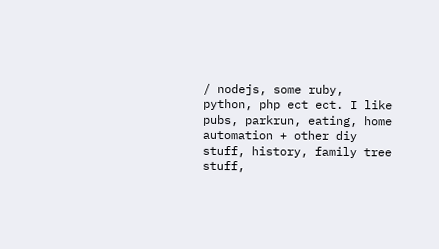/ nodejs, some ruby, python, php ect ect. I like pubs, parkrun, eating, home automation + other diy stuff, history, family tree stuff,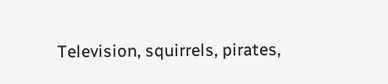Television, squirrels, pirates,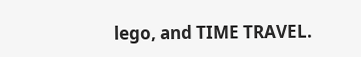lego, and TIME TRAVEL.